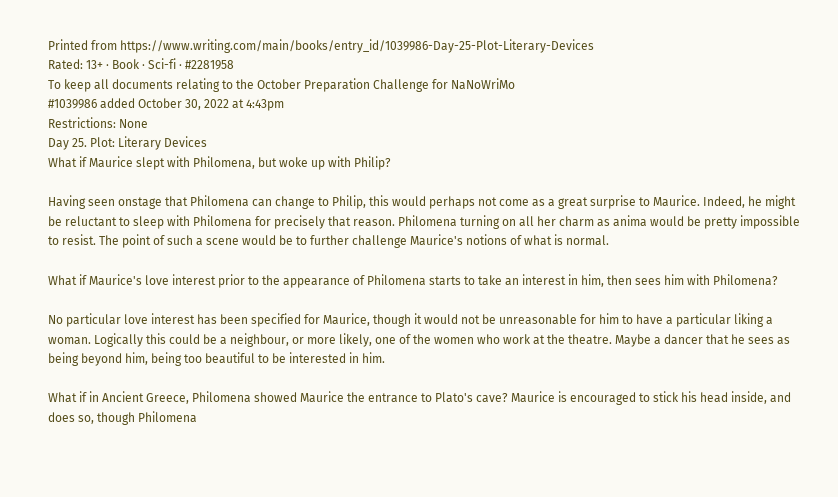Printed from https://www.writing.com/main/books/entry_id/1039986-Day-25-Plot-Literary-Devices
Rated: 13+ · Book · Sci-fi · #2281958
To keep all documents relating to the October Preparation Challenge for NaNoWriMo
#1039986 added October 30, 2022 at 4:43pm
Restrictions: None
Day 25. Plot: Literary Devices
What if Maurice slept with Philomena, but woke up with Philip?

Having seen onstage that Philomena can change to Philip, this would perhaps not come as a great surprise to Maurice. Indeed, he might be reluctant to sleep with Philomena for precisely that reason. Philomena turning on all her charm as anima would be pretty impossible to resist. The point of such a scene would be to further challenge Maurice's notions of what is normal.

What if Maurice's love interest prior to the appearance of Philomena starts to take an interest in him, then sees him with Philomena?

No particular love interest has been specified for Maurice, though it would not be unreasonable for him to have a particular liking a woman. Logically this could be a neighbour, or more likely, one of the women who work at the theatre. Maybe a dancer that he sees as being beyond him, being too beautiful to be interested in him.

What if in Ancient Greece, Philomena showed Maurice the entrance to Plato's cave? Maurice is encouraged to stick his head inside, and does so, though Philomena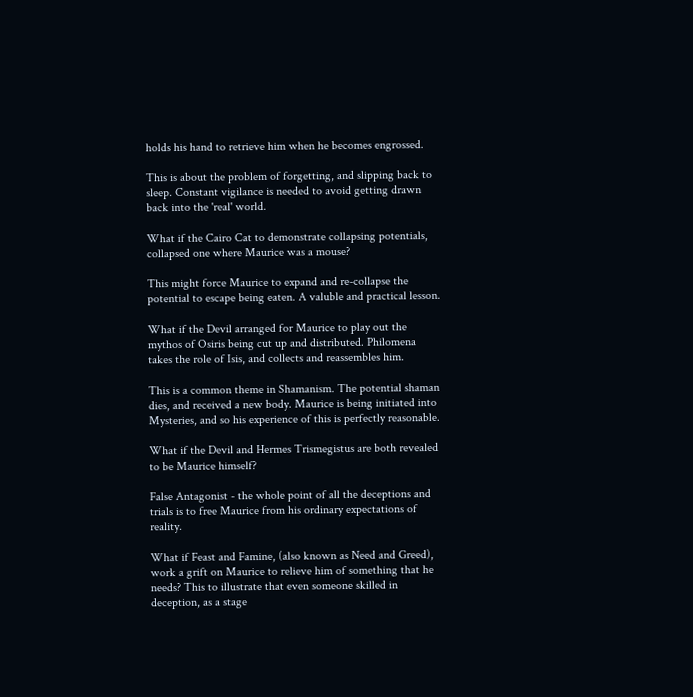holds his hand to retrieve him when he becomes engrossed.

This is about the problem of forgetting, and slipping back to sleep. Constant vigilance is needed to avoid getting drawn back into the 'real' world.

What if the Cairo Cat to demonstrate collapsing potentials, collapsed one where Maurice was a mouse?

This might force Maurice to expand and re-collapse the potential to escape being eaten. A valuble and practical lesson.

What if the Devil arranged for Maurice to play out the mythos of Osiris being cut up and distributed. Philomena takes the role of Isis, and collects and reassembles him.

This is a common theme in Shamanism. The potential shaman dies, and received a new body. Maurice is being initiated into Mysteries, and so his experience of this is perfectly reasonable.

What if the Devil and Hermes Trismegistus are both revealed to be Maurice himself?

False Antagonist - the whole point of all the deceptions and trials is to free Maurice from his ordinary expectations of reality.

What if Feast and Famine, (also known as Need and Greed), work a grift on Maurice to relieve him of something that he needs? This to illustrate that even someone skilled in deception, as a stage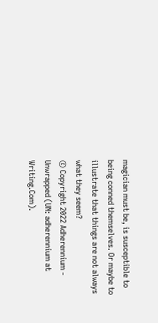magician must be, is susceptible to being conned themselves. Or maybe to illustrate that things are not always what they seem?
© Copyright 2022 Adherennium - Unwrapped (UN: adherennium at Writing.Com).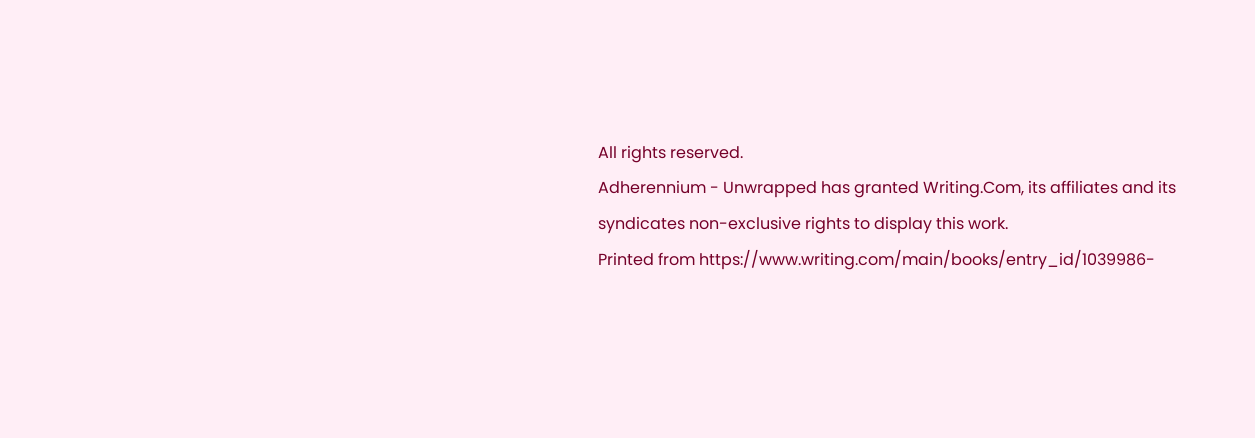All rights reserved.
Adherennium - Unwrapped has granted Writing.Com, its affiliates and its syndicates non-exclusive rights to display this work.
Printed from https://www.writing.com/main/books/entry_id/1039986-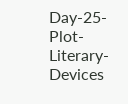Day-25-Plot-Literary-Devices